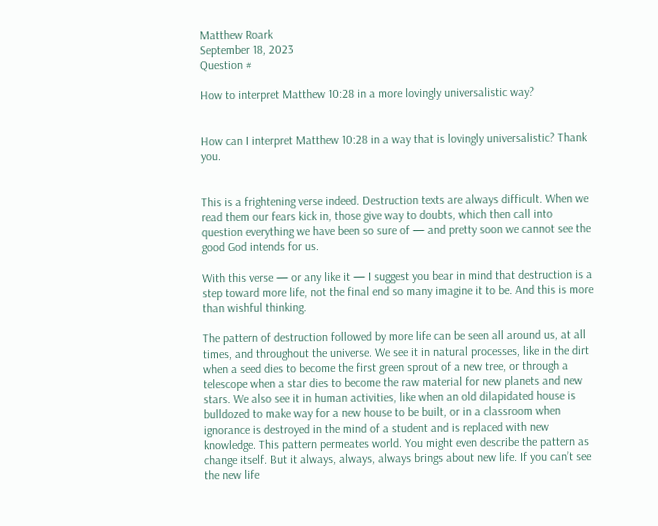Matthew Roark
September 18, 2023
Question #

How to interpret Matthew 10:28 in a more lovingly universalistic way?


How can I interpret Matthew 10:28 in a way that is lovingly universalistic? Thank you.


This is a frightening verse indeed. Destruction texts are always difficult. When we read them our fears kick in, those give way to doubts, which then call into question everything we have been so sure of — and pretty soon we cannot see the good God intends for us.

With this verse — or any like it — I suggest you bear in mind that destruction is a step toward more life, not the final end so many imagine it to be. And this is more than wishful thinking.

The pattern of destruction followed by more life can be seen all around us, at all times, and throughout the universe. We see it in natural processes, like in the dirt when a seed dies to become the first green sprout of a new tree, or through a telescope when a star dies to become the raw material for new planets and new stars. We also see it in human activities, like when an old dilapidated house is bulldozed to make way for a new house to be built, or in a classroom when ignorance is destroyed in the mind of a student and is replaced with new knowledge. This pattern permeates world. You might even describe the pattern as change itself. But it always, always, always brings about new life. If you can’t see the new life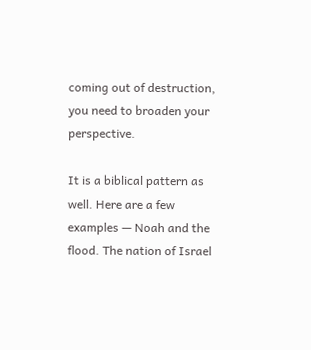coming out of destruction, you need to broaden your perspective.

It is a biblical pattern as well. Here are a few examples — Noah and the flood. The nation of Israel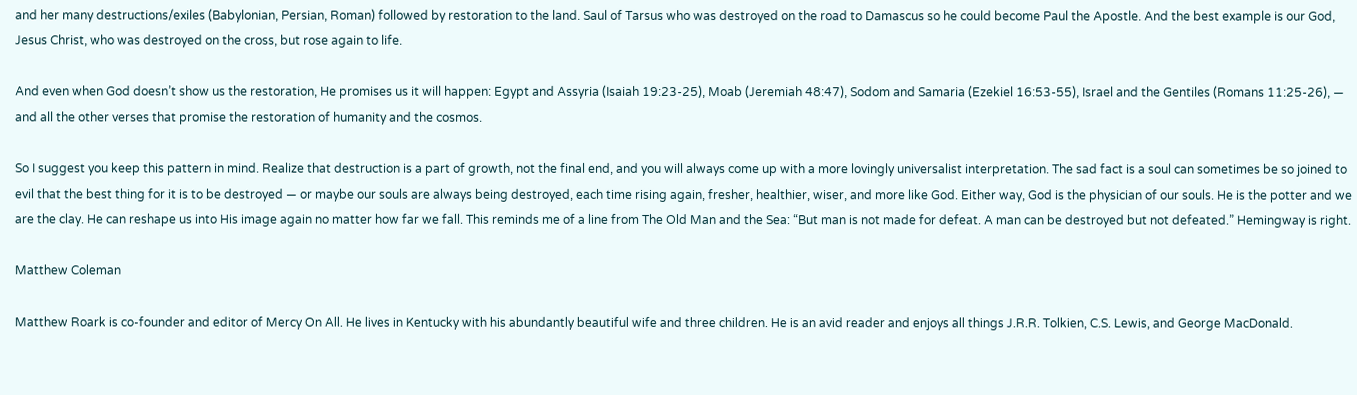and her many destructions/exiles (Babylonian, Persian, Roman) followed by restoration to the land. Saul of Tarsus who was destroyed on the road to Damascus so he could become Paul the Apostle. And the best example is our God, Jesus Christ, who was destroyed on the cross, but rose again to life.

And even when God doesn’t show us the restoration, He promises us it will happen: Egypt and Assyria (Isaiah 19:23-25), Moab (Jeremiah 48:47), Sodom and Samaria (Ezekiel 16:53-55), Israel and the Gentiles (Romans 11:25-26), — and all the other verses that promise the restoration of humanity and the cosmos.

So I suggest you keep this pattern in mind. Realize that destruction is a part of growth, not the final end, and you will always come up with a more lovingly universalist interpretation. The sad fact is a soul can sometimes be so joined to evil that the best thing for it is to be destroyed — or maybe our souls are always being destroyed, each time rising again, fresher, healthier, wiser, and more like God. Either way, God is the physician of our souls. He is the potter and we are the clay. He can reshape us into His image again no matter how far we fall. This reminds me of a line from The Old Man and the Sea: “But man is not made for defeat. A man can be destroyed but not defeated.” Hemingway is right.

Matthew Coleman

Matthew Roark is co-founder and editor of Mercy On All. He lives in Kentucky with his abundantly beautiful wife and three children. He is an avid reader and enjoys all things J.R.R. Tolkien, C.S. Lewis, and George MacDonald.